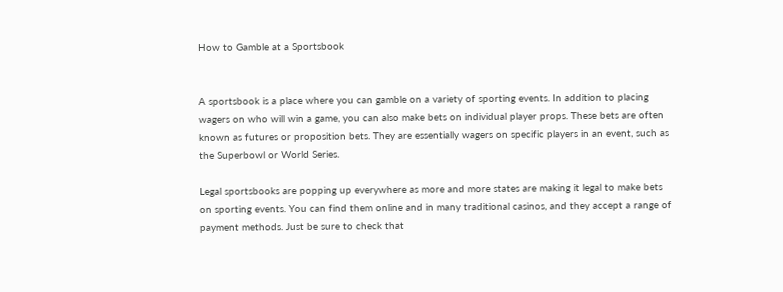How to Gamble at a Sportsbook


A sportsbook is a place where you can gamble on a variety of sporting events. In addition to placing wagers on who will win a game, you can also make bets on individual player props. These bets are often known as futures or proposition bets. They are essentially wagers on specific players in an event, such as the Superbowl or World Series.

Legal sportsbooks are popping up everywhere as more and more states are making it legal to make bets on sporting events. You can find them online and in many traditional casinos, and they accept a range of payment methods. Just be sure to check that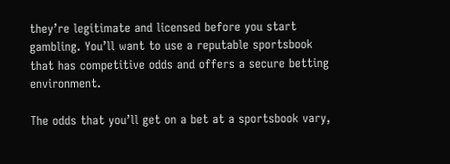they’re legitimate and licensed before you start gambling. You’ll want to use a reputable sportsbook that has competitive odds and offers a secure betting environment.

The odds that you’ll get on a bet at a sportsbook vary,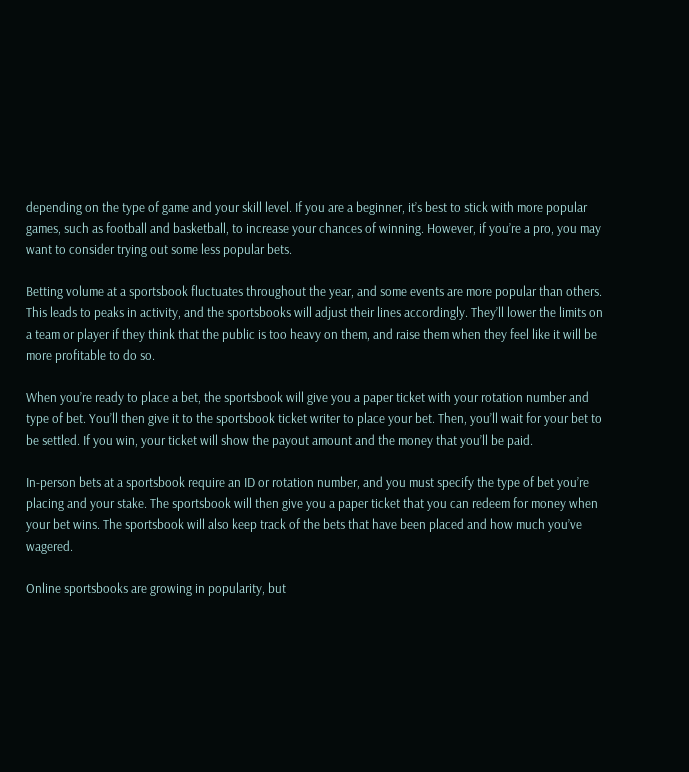depending on the type of game and your skill level. If you are a beginner, it’s best to stick with more popular games, such as football and basketball, to increase your chances of winning. However, if you’re a pro, you may want to consider trying out some less popular bets.

Betting volume at a sportsbook fluctuates throughout the year, and some events are more popular than others. This leads to peaks in activity, and the sportsbooks will adjust their lines accordingly. They’ll lower the limits on a team or player if they think that the public is too heavy on them, and raise them when they feel like it will be more profitable to do so.

When you’re ready to place a bet, the sportsbook will give you a paper ticket with your rotation number and type of bet. You’ll then give it to the sportsbook ticket writer to place your bet. Then, you’ll wait for your bet to be settled. If you win, your ticket will show the payout amount and the money that you’ll be paid.

In-person bets at a sportsbook require an ID or rotation number, and you must specify the type of bet you’re placing and your stake. The sportsbook will then give you a paper ticket that you can redeem for money when your bet wins. The sportsbook will also keep track of the bets that have been placed and how much you’ve wagered.

Online sportsbooks are growing in popularity, but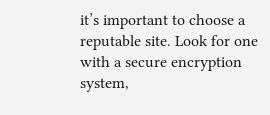it’s important to choose a reputable site. Look for one with a secure encryption system,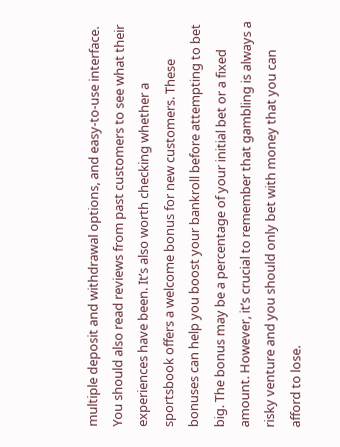multiple deposit and withdrawal options, and easy-to-use interface. You should also read reviews from past customers to see what their experiences have been. It’s also worth checking whether a sportsbook offers a welcome bonus for new customers. These bonuses can help you boost your bankroll before attempting to bet big. The bonus may be a percentage of your initial bet or a fixed amount. However, it’s crucial to remember that gambling is always a risky venture and you should only bet with money that you can afford to lose.